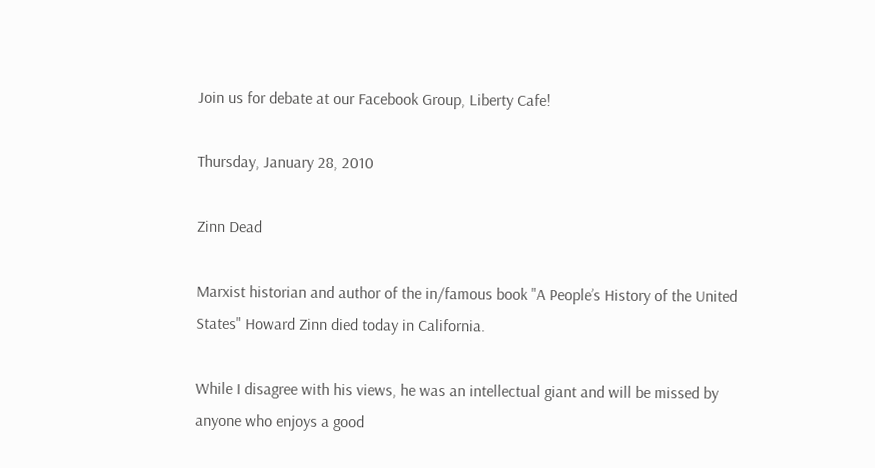Join us for debate at our Facebook Group, Liberty Cafe!

Thursday, January 28, 2010

Zinn Dead

Marxist historian and author of the in/famous book "A People’s History of the United States" Howard Zinn died today in California.

While I disagree with his views, he was an intellectual giant and will be missed by anyone who enjoys a good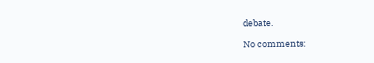debate.

No comments: